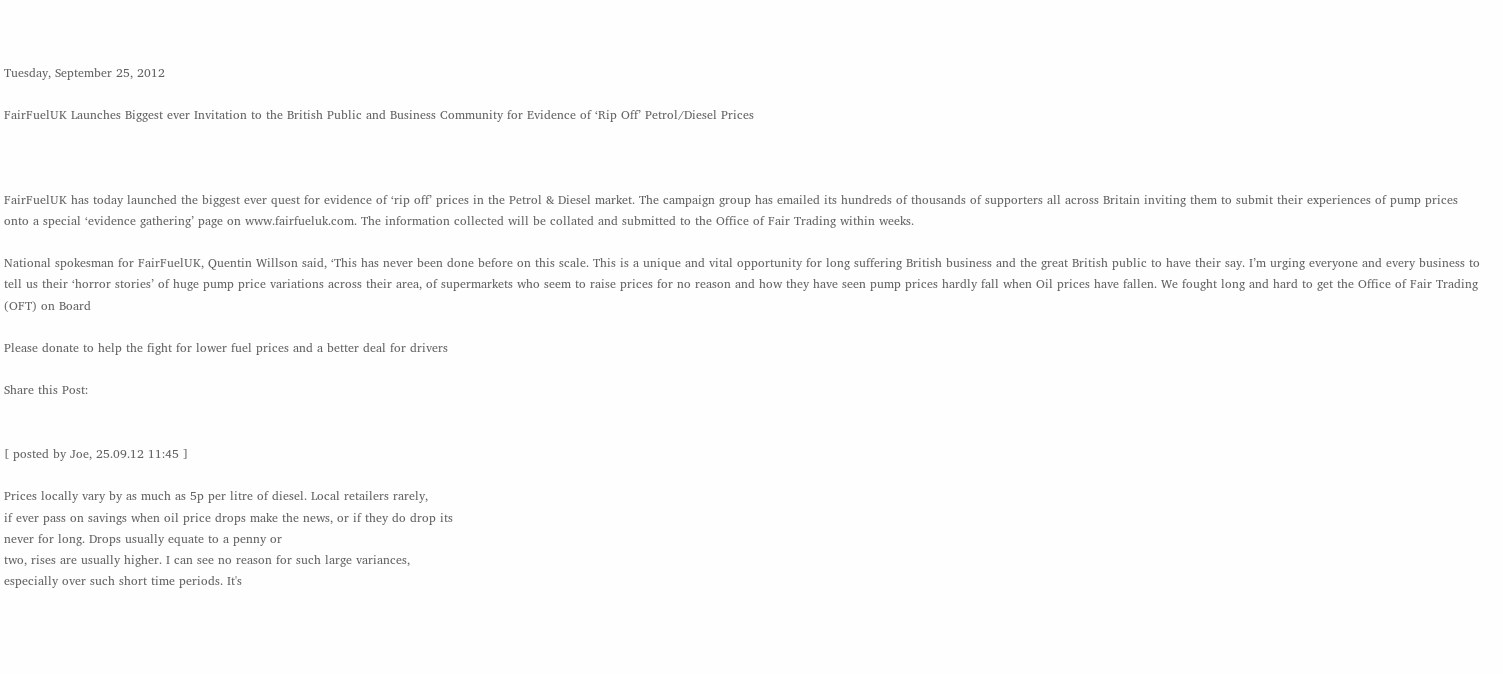Tuesday, September 25, 2012

FairFuelUK Launches Biggest ever Invitation to the British Public and Business Community for Evidence of ‘Rip Off’ Petrol/Diesel Prices



FairFuelUK has today launched the biggest ever quest for evidence of ‘rip off’ prices in the Petrol & Diesel market. The campaign group has emailed its hundreds of thousands of supporters all across Britain inviting them to submit their experiences of pump prices onto a special ‘evidence gathering’ page on www.fairfueluk.com. The information collected will be collated and submitted to the Office of Fair Trading within weeks.

National spokesman for FairFuelUK, Quentin Willson said, ‘This has never been done before on this scale. This is a unique and vital opportunity for long suffering British business and the great British public to have their say. I’m urging everyone and every business to tell us their ‘horror stories’ of huge pump price variations across their area, of supermarkets who seem to raise prices for no reason and how they have seen pump prices hardly fall when Oil prices have fallen. We fought long and hard to get the Office of Fair Trading (OFT) on Board

Please donate to help the fight for lower fuel prices and a better deal for drivers

Share this Post:


[ posted by Joe, 25.09.12 11:45 ]

Prices locally vary by as much as 5p per litre of diesel. Local retailers rarely,
if ever pass on savings when oil price drops make the news, or if they do drop its
never for long. Drops usually equate to a penny or
two, rises are usually higher. I can see no reason for such large variances,
especially over such short time periods. It's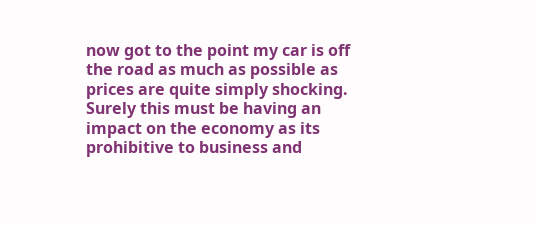now got to the point my car is off the road as much as possible as prices are quite simply shocking. Surely this must be having an impact on the economy as its prohibitive to business and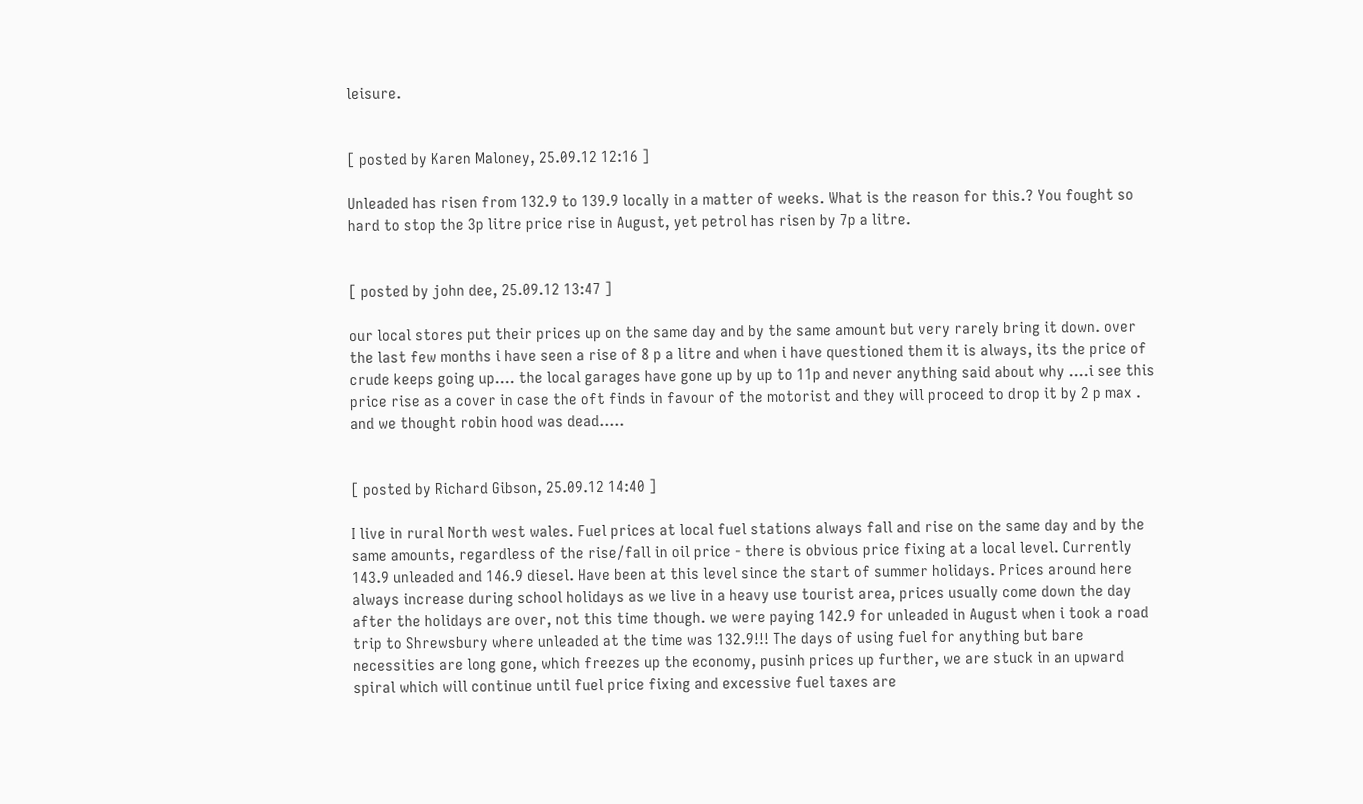leisure.


[ posted by Karen Maloney, 25.09.12 12:16 ]

Unleaded has risen from 132.9 to 139.9 locally in a matter of weeks. What is the reason for this.? You fought so hard to stop the 3p litre price rise in August, yet petrol has risen by 7p a litre.


[ posted by john dee, 25.09.12 13:47 ]

our local stores put their prices up on the same day and by the same amount but very rarely bring it down. over the last few months i have seen a rise of 8 p a litre and when i have questioned them it is always, its the price of crude keeps going up.... the local garages have gone up by up to 11p and never anything said about why ....i see this price rise as a cover in case the oft finds in favour of the motorist and they will proceed to drop it by 2 p max . and we thought robin hood was dead.....


[ posted by Richard Gibson, 25.09.12 14:40 ]

I live in rural North west wales. Fuel prices at local fuel stations always fall and rise on the same day and by the same amounts, regardless of the rise/fall in oil price - there is obvious price fixing at a local level. Currently 143.9 unleaded and 146.9 diesel. Have been at this level since the start of summer holidays. Prices around here always increase during school holidays as we live in a heavy use tourist area, prices usually come down the day after the holidays are over, not this time though. we were paying 142.9 for unleaded in August when i took a road trip to Shrewsbury where unleaded at the time was 132.9!!! The days of using fuel for anything but bare necessities are long gone, which freezes up the economy, pusinh prices up further, we are stuck in an upward spiral which will continue until fuel price fixing and excessive fuel taxes are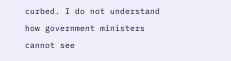curbed. I do not understand how government ministers cannot see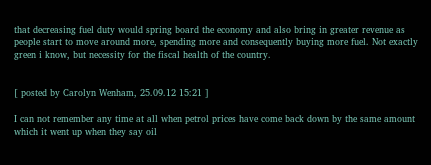that decreasing fuel duty would spring board the economy and also bring in greater revenue as people start to move around more, spending more and consequently buying more fuel. Not exactly green i know, but necessity for the fiscal health of the country.


[ posted by Carolyn Wenham, 25.09.12 15:21 ]

I can not remember any time at all when petrol prices have come back down by the same amount which it went up when they say oil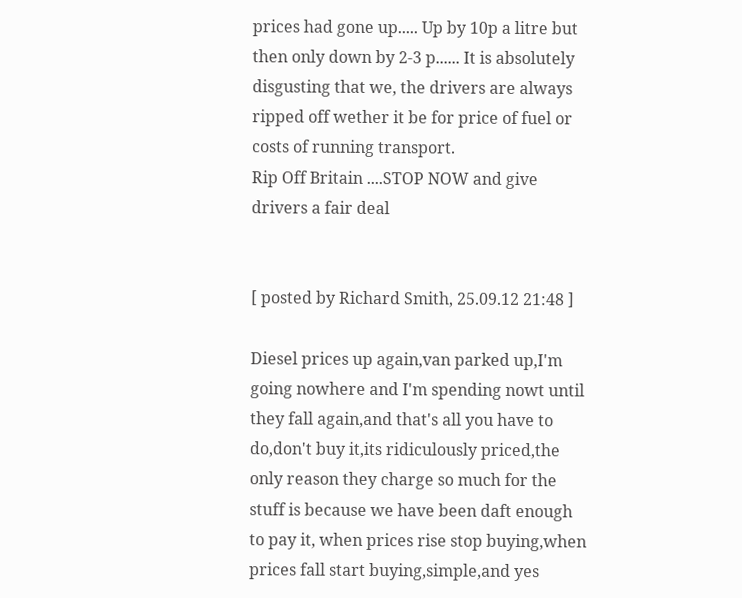prices had gone up..... Up by 10p a litre but then only down by 2-3 p...... It is absolutely disgusting that we, the drivers are always ripped off wether it be for price of fuel or costs of running transport.
Rip Off Britain ....STOP NOW and give drivers a fair deal


[ posted by Richard Smith, 25.09.12 21:48 ]

Diesel prices up again,van parked up,I'm going nowhere and I'm spending nowt until they fall again,and that's all you have to do,don't buy it,its ridiculously priced,the only reason they charge so much for the stuff is because we have been daft enough to pay it, when prices rise stop buying,when prices fall start buying,simple,and yes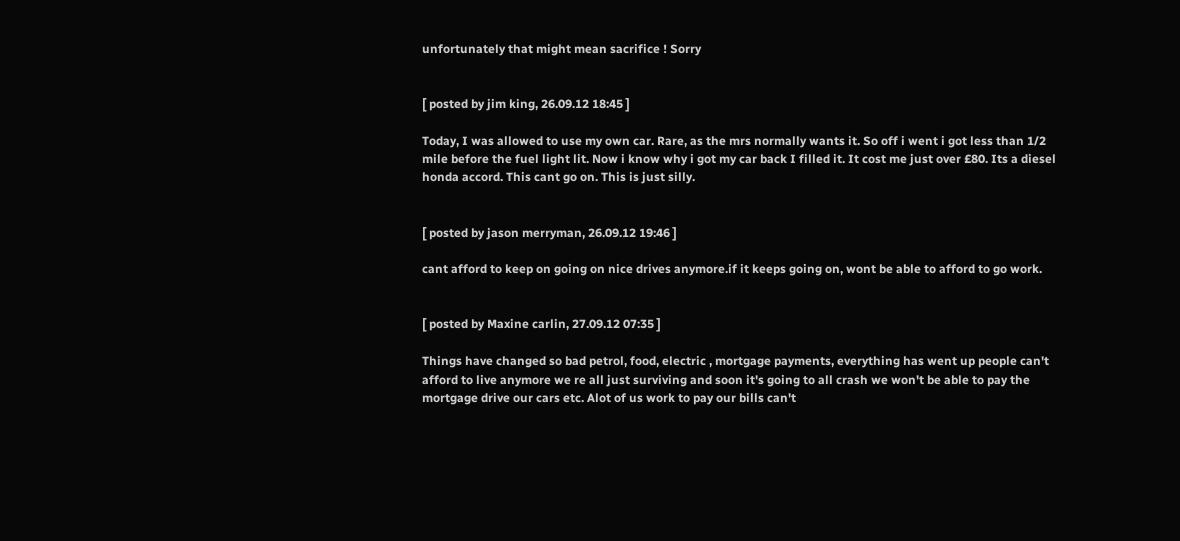unfortunately that might mean sacrifice ! Sorry


[ posted by jim king, 26.09.12 18:45 ]

Today, I was allowed to use my own car. Rare, as the mrs normally wants it. So off i went i got less than 1/2 mile before the fuel light lit. Now i know why i got my car back I filled it. It cost me just over £80. Its a diesel honda accord. This cant go on. This is just silly.


[ posted by jason merryman, 26.09.12 19:46 ]

cant afford to keep on going on nice drives anymore.if it keeps going on, wont be able to afford to go work.


[ posted by Maxine carlin, 27.09.12 07:35 ]

Things have changed so bad petrol, food, electric , mortgage payments, everything has went up people can't afford to live anymore we re all just surviving and soon it's going to all crash we won't be able to pay the mortgage drive our cars etc. Alot of us work to pay our bills can't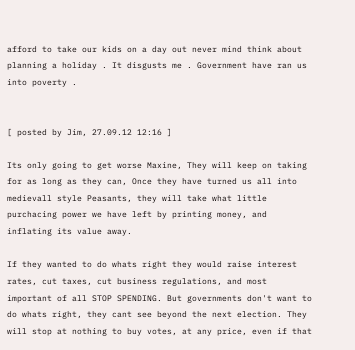afford to take our kids on a day out never mind think about planning a holiday . It disgusts me . Government have ran us into poverty .


[ posted by Jim, 27.09.12 12:16 ]

Its only going to get worse Maxine, They will keep on taking for as long as they can, Once they have turned us all into medievall style Peasants, they will take what little purchacing power we have left by printing money, and inflating its value away.

If they wanted to do whats right they would raise interest rates, cut taxes, cut business regulations, and most important of all STOP SPENDING. But governments don't want to do whats right, they cant see beyond the next election. They will stop at nothing to buy votes, at any price, even if that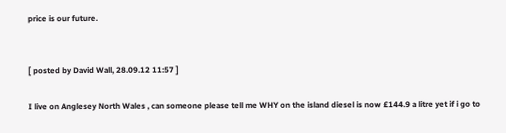price is our future.


[ posted by David Wall, 28.09.12 11:57 ]

I live on Anglesey North Wales , can someone please tell me WHY on the island diesel is now £144.9 a litre yet if i go to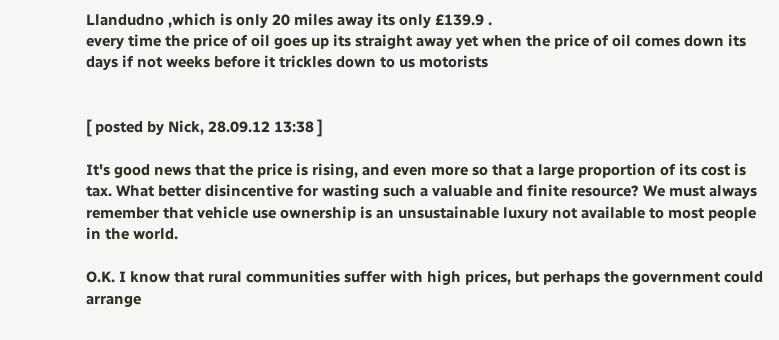Llandudno ,which is only 20 miles away its only £139.9 .
every time the price of oil goes up its straight away yet when the price of oil comes down its days if not weeks before it trickles down to us motorists


[ posted by Nick, 28.09.12 13:38 ]

It's good news that the price is rising, and even more so that a large proportion of its cost is tax. What better disincentive for wasting such a valuable and finite resource? We must always remember that vehicle use ownership is an unsustainable luxury not available to most people in the world.

O.K. I know that rural communities suffer with high prices, but perhaps the government could arrange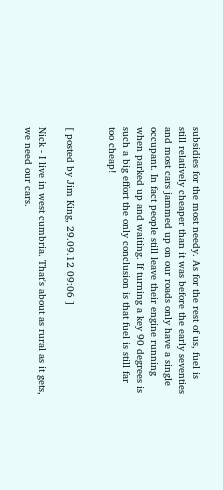subsidies for the most needy. As for the rest of us, fuel is still relatively cheaper than it was before the early seventies and most cars jammed up on our roads only have a single occupant. In fact people still leave their engine running when parked up and waiting. If turning a key 90 degrees is such a big effort the only conclusion is that fuel is still far too cheap!


[ posted by Jim King, 29.09.12 09:06 ]

Nick - I live in west cumbria. That's about as rural as it gets, we need our cars.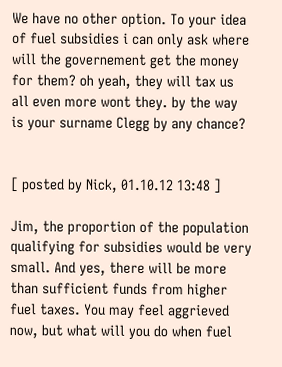We have no other option. To your idea of fuel subsidies i can only ask where will the governement get the money for them? oh yeah, they will tax us all even more wont they. by the way is your surname Clegg by any chance?


[ posted by Nick, 01.10.12 13:48 ]

Jim, the proportion of the population qualifying for subsidies would be very small. And yes, there will be more than sufficient funds from higher fuel taxes. You may feel aggrieved now, but what will you do when fuel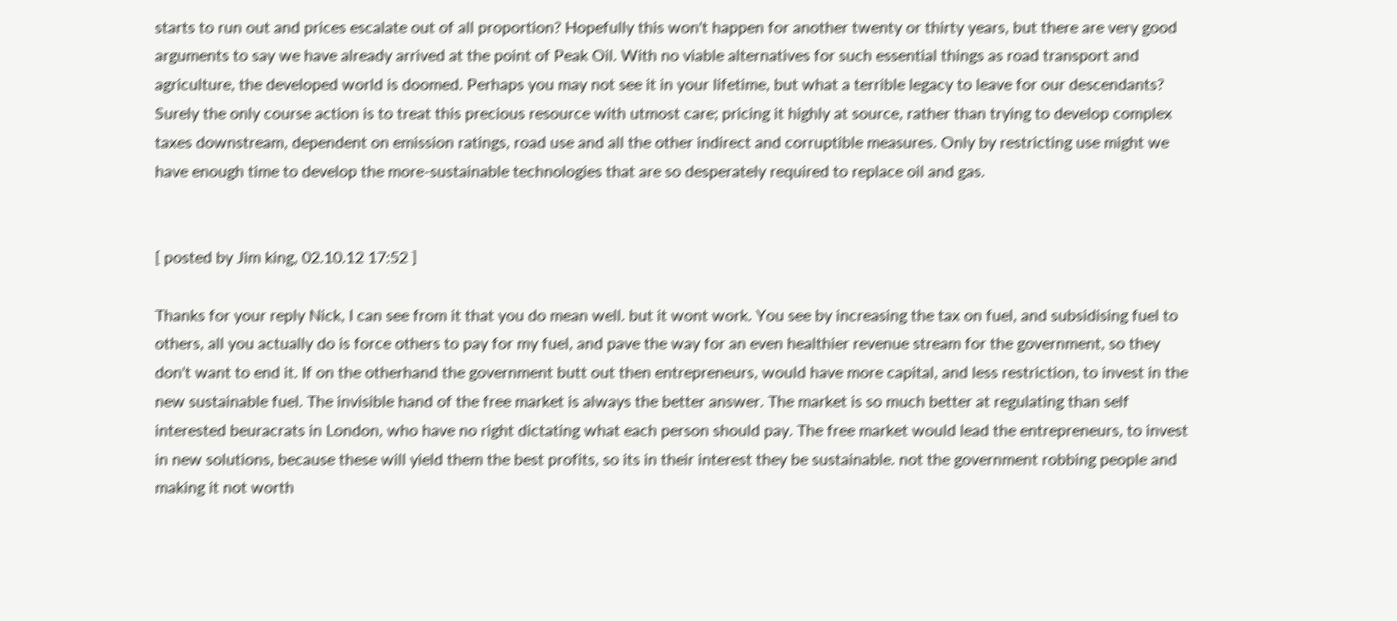starts to run out and prices escalate out of all proportion? Hopefully this won't happen for another twenty or thirty years, but there are very good arguments to say we have already arrived at the point of Peak Oil. With no viable alternatives for such essential things as road transport and agriculture, the developed world is doomed. Perhaps you may not see it in your lifetime, but what a terrible legacy to leave for our descendants?
Surely the only course action is to treat this precious resource with utmost care; pricing it highly at source, rather than trying to develop complex taxes downstream, dependent on emission ratings, road use and all the other indirect and corruptible measures. Only by restricting use might we have enough time to develop the more-sustainable technologies that are so desperately required to replace oil and gas.


[ posted by Jim king, 02.10.12 17:52 ]

Thanks for your reply Nick, I can see from it that you do mean well. but it wont work. You see by increasing the tax on fuel, and subsidising fuel to others, all you actually do is force others to pay for my fuel, and pave the way for an even healthier revenue stream for the government, so they don't want to end it. If on the otherhand the government butt out then entrepreneurs, would have more capital, and less restriction, to invest in the new sustainable fuel. The invisible hand of the free market is always the better answer. The market is so much better at regulating than self interested beuracrats in London, who have no right dictating what each person should pay. The free market would lead the entrepreneurs, to invest in new solutions, because these will yield them the best profits, so its in their interest they be sustainable. not the government robbing people and making it not worth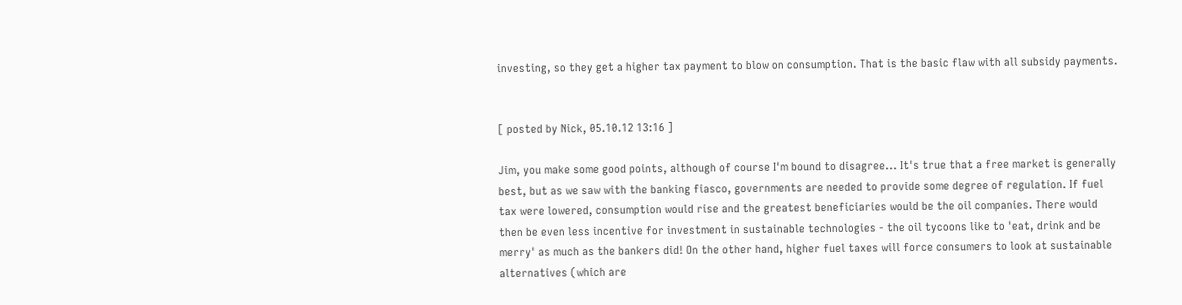investing, so they get a higher tax payment to blow on consumption. That is the basic flaw with all subsidy payments.


[ posted by Nick, 05.10.12 13:16 ]

Jim, you make some good points, although of course I'm bound to disagree... It's true that a free market is generally best, but as we saw with the banking fiasco, governments are needed to provide some degree of regulation. If fuel tax were lowered, consumption would rise and the greatest beneficiaries would be the oil companies. There would then be even less incentive for investment in sustainable technologies - the oil tycoons like to 'eat, drink and be merry' as much as the bankers did! On the other hand, higher fuel taxes will force consumers to look at sustainable alternatives (which are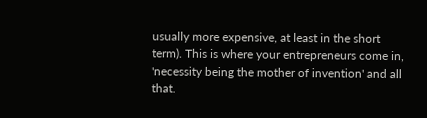usually more expensive, at least in the short term). This is where your entrepreneurs come in, 'necessity being the mother of invention' and all that.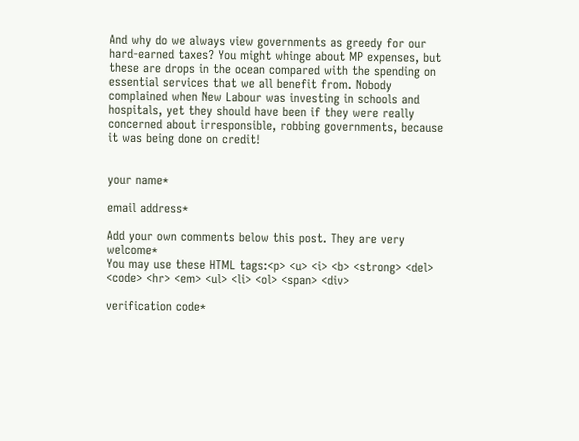And why do we always view governments as greedy for our hard-earned taxes? You might whinge about MP expenses, but these are drops in the ocean compared with the spending on essential services that we all benefit from. Nobody complained when New Labour was investing in schools and hospitals, yet they should have been if they were really concerned about irresponsible, robbing governments, because it was being done on credit!


your name*

email address*

Add your own comments below this post. They are very welcome*
You may use these HTML tags:<p> <u> <i> <b> <strong> <del> <code> <hr> <em> <ul> <li> <ol> <span> <div>

verification code*